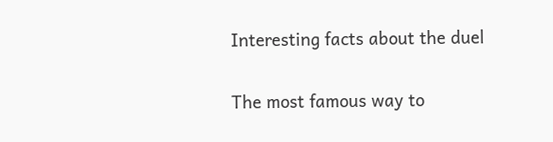Interesting facts about the duel

The most famous way to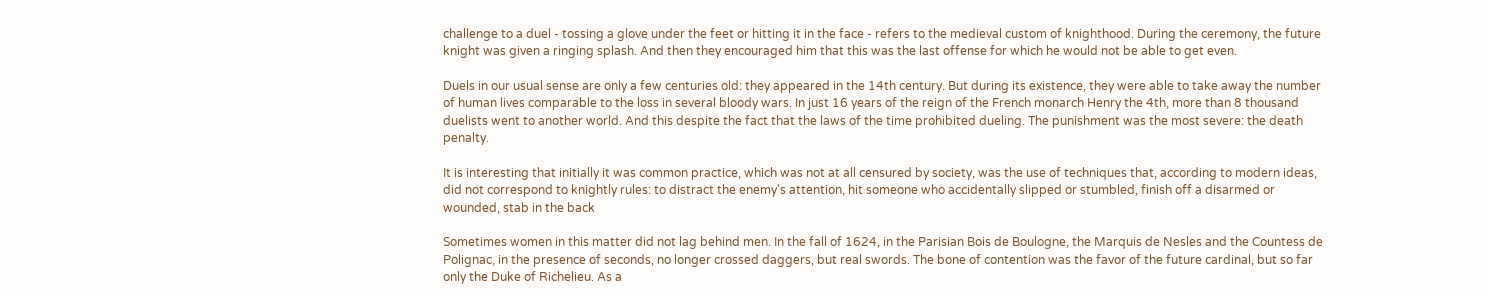challenge to a duel - tossing a glove under the feet or hitting it in the face - refers to the medieval custom of knighthood. During the ceremony, the future knight was given a ringing splash. And then they encouraged him that this was the last offense for which he would not be able to get even.

Duels in our usual sense are only a few centuries old: they appeared in the 14th century. But during its existence, they were able to take away the number of human lives comparable to the loss in several bloody wars. In just 16 years of the reign of the French monarch Henry the 4th, more than 8 thousand duelists went to another world. And this despite the fact that the laws of the time prohibited dueling. The punishment was the most severe: the death penalty.

It is interesting that initially it was common practice, which was not at all censured by society, was the use of techniques that, according to modern ideas, did not correspond to knightly rules: to distract the enemy's attention, hit someone who accidentally slipped or stumbled, finish off a disarmed or wounded, stab in the back

Sometimes women in this matter did not lag behind men. In the fall of 1624, in the Parisian Bois de Boulogne, the Marquis de Nesles and the Countess de Polignac, in the presence of seconds, no longer crossed daggers, but real swords. The bone of contention was the favor of the future cardinal, but so far only the Duke of Richelieu. As a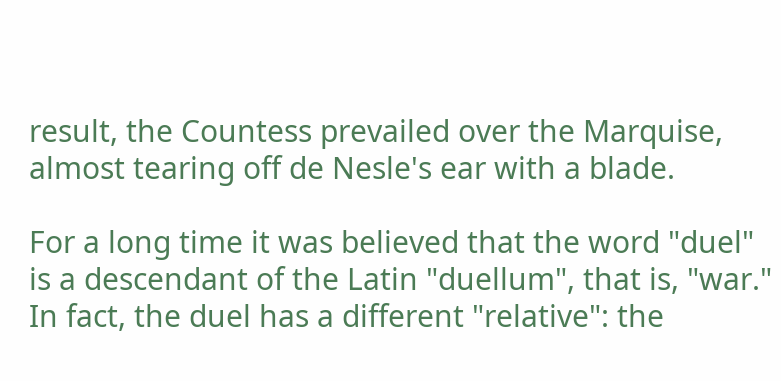result, the Countess prevailed over the Marquise, almost tearing off de Nesle's ear with a blade.

For a long time it was believed that the word "duel" is a descendant of the Latin "duellum", that is, "war." In fact, the duel has a different "relative": the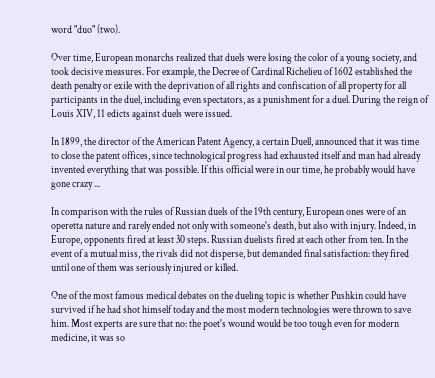word "duo" (two).

Over time, European monarchs realized that duels were losing the color of a young society, and took decisive measures. For example, the Decree of Cardinal Richelieu of 1602 established the death penalty or exile with the deprivation of all rights and confiscation of all property for all participants in the duel, including even spectators, as a punishment for a duel. During the reign of Louis XIV, 11 edicts against duels were issued.

In 1899, the director of the American Patent Agency, a certain Duell, announced that it was time to close the patent offices, since technological progress had exhausted itself and man had already invented everything that was possible. If this official were in our time, he probably would have gone crazy ...

In comparison with the rules of Russian duels of the 19th century, European ones were of an operetta nature and rarely ended not only with someone's death, but also with injury. Indeed, in Europe, opponents fired at least 30 steps. Russian duelists fired at each other from ten. In the event of a mutual miss, the rivals did not disperse, but demanded final satisfaction: they fired until one of them was seriously injured or killed.

One of the most famous medical debates on the dueling topic is whether Pushkin could have survived if he had shot himself today and the most modern technologies were thrown to save him. Most experts are sure that no: the poet's wound would be too tough even for modern medicine, it was so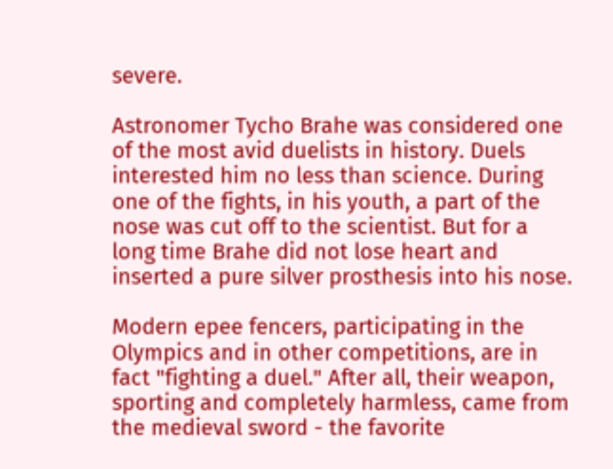severe.

Astronomer Tycho Brahe was considered one of the most avid duelists in history. Duels interested him no less than science. During one of the fights, in his youth, a part of the nose was cut off to the scientist. But for a long time Brahe did not lose heart and inserted a pure silver prosthesis into his nose.

Modern epee fencers, participating in the Olympics and in other competitions, are in fact "fighting a duel." After all, their weapon, sporting and completely harmless, came from the medieval sword - the favorite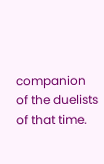companion of the duelists of that time.